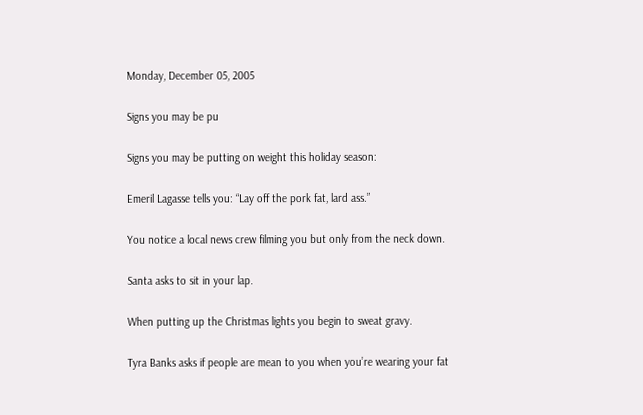Monday, December 05, 2005

Signs you may be pu

Signs you may be putting on weight this holiday season:

Emeril Lagasse tells you: “Lay off the pork fat, lard ass.”

You notice a local news crew filming you but only from the neck down.

Santa asks to sit in your lap.

When putting up the Christmas lights you begin to sweat gravy.

Tyra Banks asks if people are mean to you when you’re wearing your fat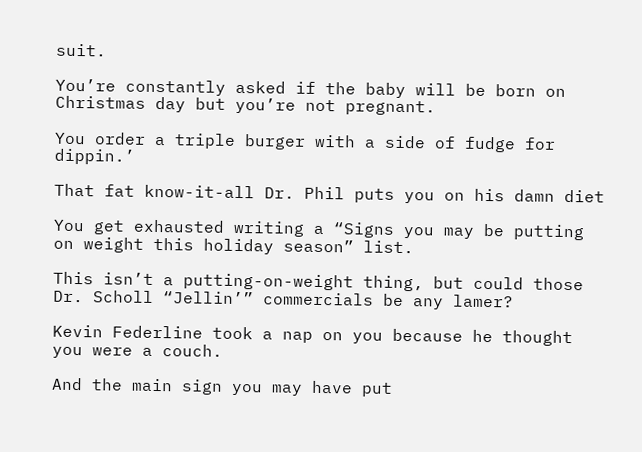suit.

You’re constantly asked if the baby will be born on Christmas day but you’re not pregnant.

You order a triple burger with a side of fudge for dippin.’

That fat know-it-all Dr. Phil puts you on his damn diet

You get exhausted writing a “Signs you may be putting on weight this holiday season” list.

This isn’t a putting-on-weight thing, but could those Dr. Scholl “Jellin’” commercials be any lamer?

Kevin Federline took a nap on you because he thought you were a couch.

And the main sign you may have put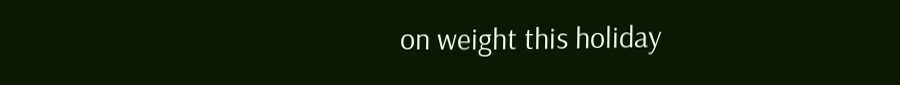on weight this holiday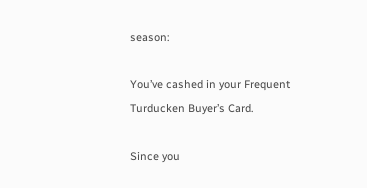season:

You’ve cashed in your Frequent Turducken Buyer’s Card.

Since you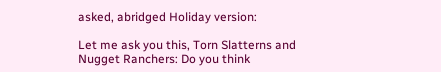asked, abridged Holiday version:

Let me ask you this, Torn Slatterns and Nugget Ranchers: Do you think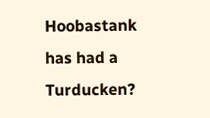Hoobastank has had a Turducken?